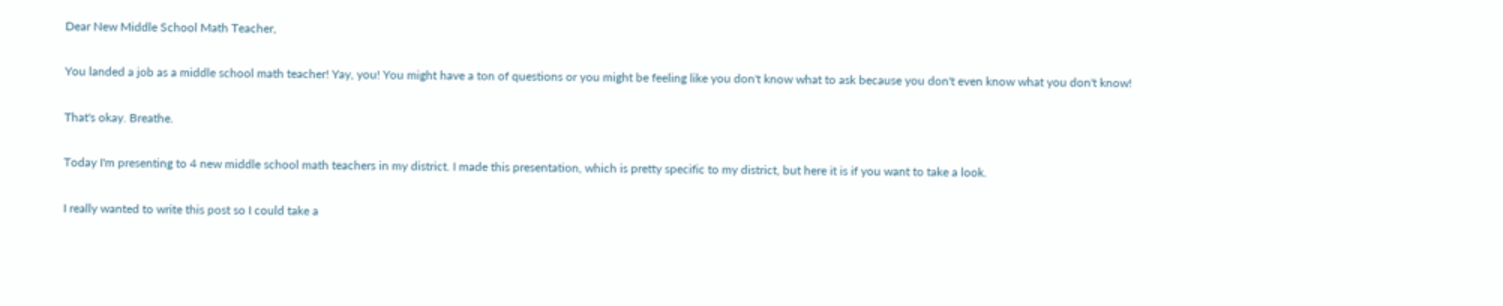Dear New Middle School Math Teacher,

You landed a job as a middle school math teacher! Yay, you! You might have a ton of questions or you might be feeling like you don't know what to ask because you don't even know what you don't know!

That's okay. Breathe.

Today I'm presenting to 4 new middle school math teachers in my district. I made this presentation, which is pretty specific to my district, but here it is if you want to take a look.

I really wanted to write this post so I could take a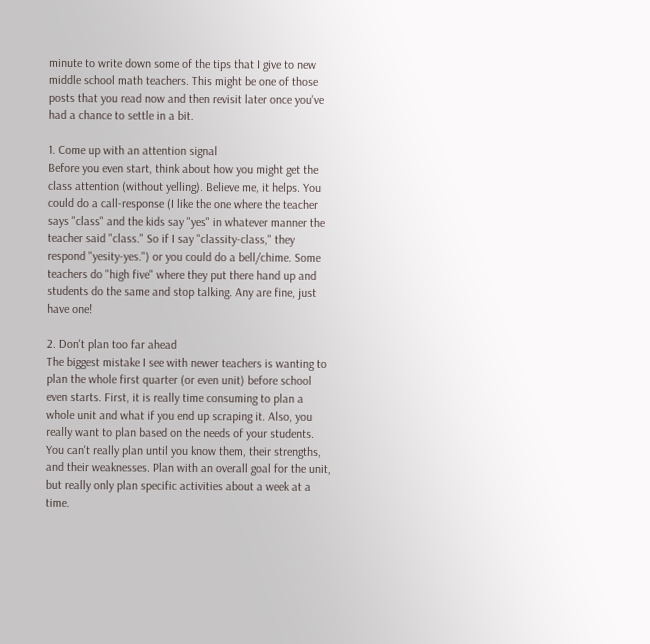minute to write down some of the tips that I give to new middle school math teachers. This might be one of those posts that you read now and then revisit later once you've had a chance to settle in a bit.

1. Come up with an attention signal
Before you even start, think about how you might get the class attention (without yelling). Believe me, it helps. You could do a call-response (I like the one where the teacher says "class" and the kids say "yes" in whatever manner the teacher said "class." So if I say "classity-class," they respond "yesity-yes.") or you could do a bell/chime. Some teachers do "high five" where they put there hand up and students do the same and stop talking. Any are fine, just have one!

2. Don't plan too far ahead
The biggest mistake I see with newer teachers is wanting to plan the whole first quarter (or even unit) before school even starts. First, it is really time consuming to plan a whole unit and what if you end up scraping it. Also, you really want to plan based on the needs of your students. You can't really plan until you know them, their strengths, and their weaknesses. Plan with an overall goal for the unit, but really only plan specific activities about a week at a time.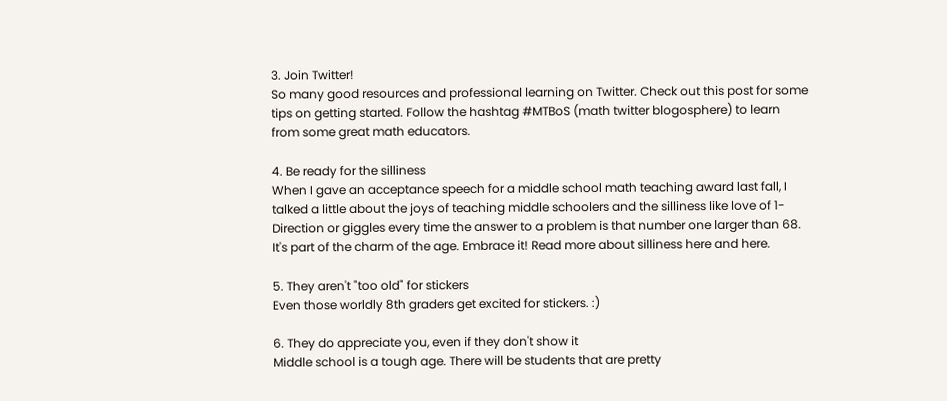3. Join Twitter!
So many good resources and professional learning on Twitter. Check out this post for some tips on getting started. Follow the hashtag #MTBoS (math twitter blogosphere) to learn from some great math educators.

4. Be ready for the silliness
When I gave an acceptance speech for a middle school math teaching award last fall, I talked a little about the joys of teaching middle schoolers and the silliness like love of 1-Direction or giggles every time the answer to a problem is that number one larger than 68. It's part of the charm of the age. Embrace it! Read more about silliness here and here.

5. They aren't "too old" for stickers
Even those worldly 8th graders get excited for stickers. :)

6. They do appreciate you, even if they don't show it
Middle school is a tough age. There will be students that are pretty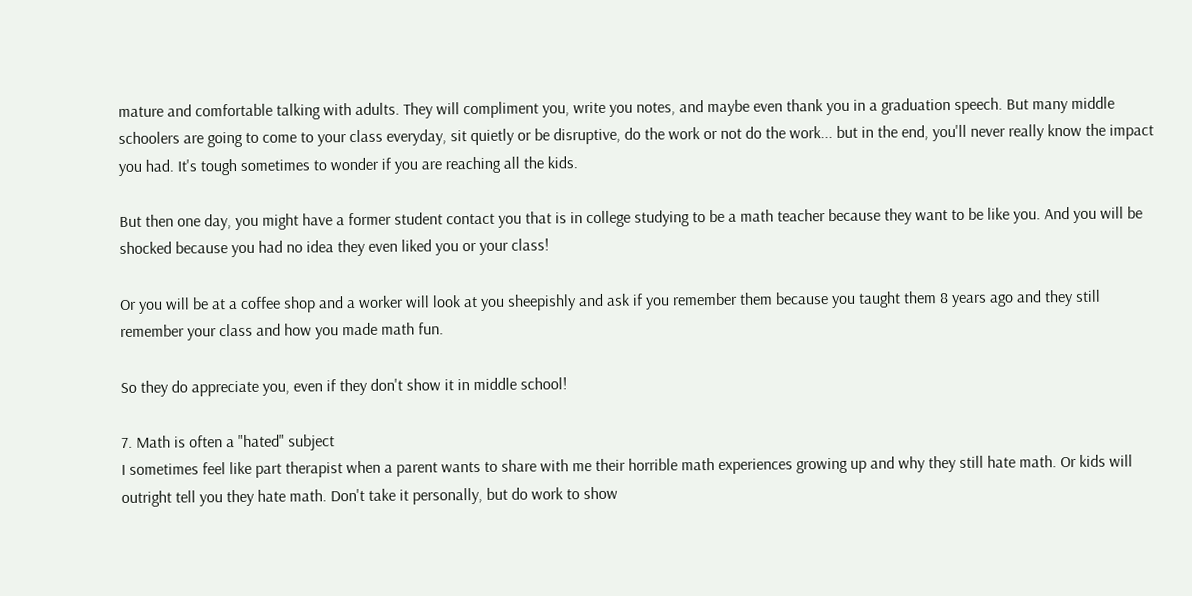mature and comfortable talking with adults. They will compliment you, write you notes, and maybe even thank you in a graduation speech. But many middle schoolers are going to come to your class everyday, sit quietly or be disruptive, do the work or not do the work... but in the end, you'll never really know the impact you had. It's tough sometimes to wonder if you are reaching all the kids.

But then one day, you might have a former student contact you that is in college studying to be a math teacher because they want to be like you. And you will be shocked because you had no idea they even liked you or your class!

Or you will be at a coffee shop and a worker will look at you sheepishly and ask if you remember them because you taught them 8 years ago and they still remember your class and how you made math fun.

So they do appreciate you, even if they don't show it in middle school!

7. Math is often a "hated" subject
I sometimes feel like part therapist when a parent wants to share with me their horrible math experiences growing up and why they still hate math. Or kids will outright tell you they hate math. Don't take it personally, but do work to show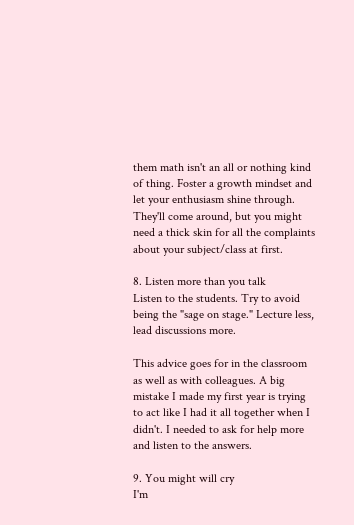them math isn't an all or nothing kind of thing. Foster a growth mindset and let your enthusiasm shine through. They'll come around, but you might need a thick skin for all the complaints about your subject/class at first.

8. Listen more than you talk
Listen to the students. Try to avoid being the "sage on stage." Lecture less, lead discussions more.

This advice goes for in the classroom as well as with colleagues. A big mistake I made my first year is trying to act like I had it all together when I didn't. I needed to ask for help more and listen to the answers.

9. You might will cry
I'm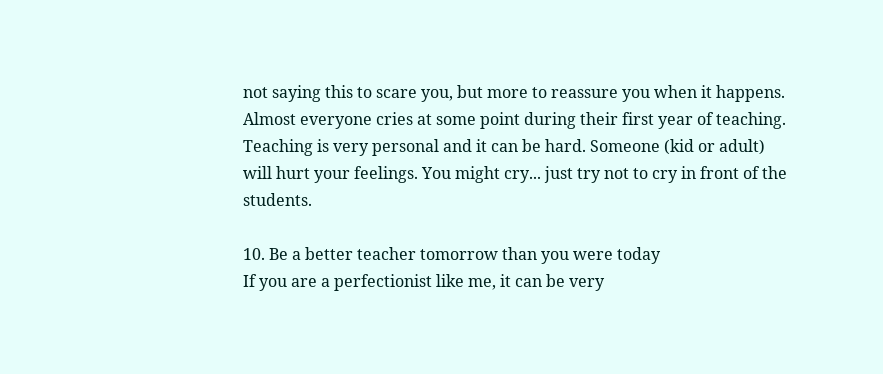not saying this to scare you, but more to reassure you when it happens. Almost everyone cries at some point during their first year of teaching. Teaching is very personal and it can be hard. Someone (kid or adult) will hurt your feelings. You might cry... just try not to cry in front of the students.

10. Be a better teacher tomorrow than you were today
If you are a perfectionist like me, it can be very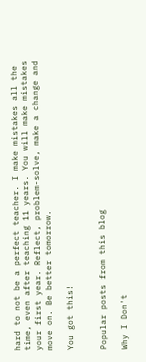hard to not be a perfect teacher. I make mistakes all the time, even after teaching 11 years. You will make mistakes your first year. Reflect, problem-solve, make a change and move on. Be better tomorrow.

You got this!


Popular posts from this blog

Why I Don't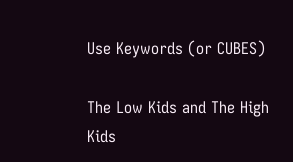Use Keywords (or CUBES)

The Low Kids and The High Kids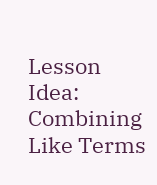Lesson Idea: Combining Like Terms